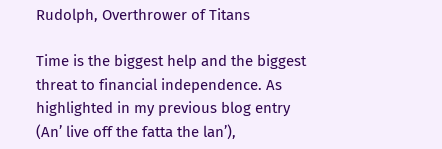Rudolph, Overthrower of Titans

Time is the biggest help and the biggest threat to financial independence. As highlighted in my previous blog entry (An’ live off the fatta the lan’),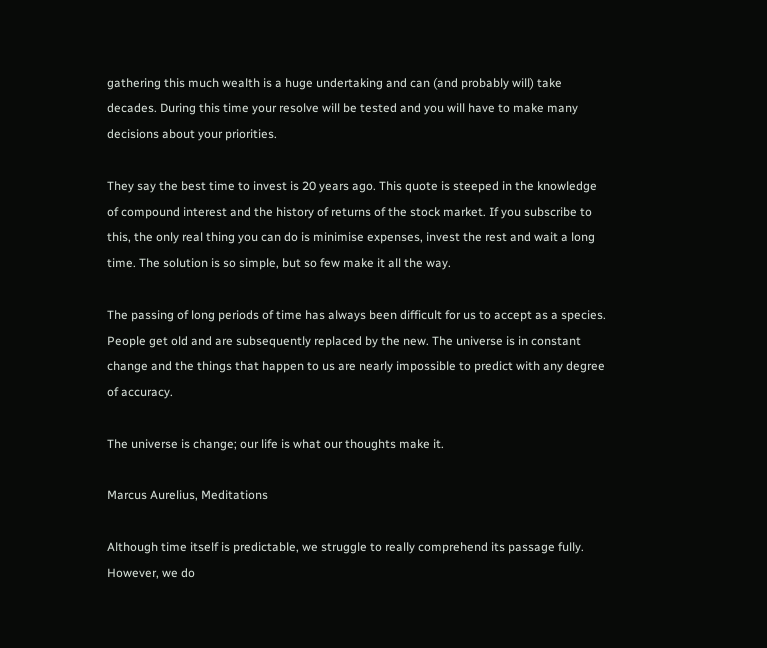gathering this much wealth is a huge undertaking and can (and probably will) take decades. During this time your resolve will be tested and you will have to make many decisions about your priorities.

They say the best time to invest is 20 years ago. This quote is steeped in the knowledge of compound interest and the history of returns of the stock market. If you subscribe to this, the only real thing you can do is minimise expenses, invest the rest and wait a long time. The solution is so simple, but so few make it all the way.

The passing of long periods of time has always been difficult for us to accept as a species. People get old and are subsequently replaced by the new. The universe is in constant change and the things that happen to us are nearly impossible to predict with any degree of accuracy.

The universe is change; our life is what our thoughts make it.

Marcus Aurelius, Meditations

Although time itself is predictable, we struggle to really comprehend its passage fully. However, we do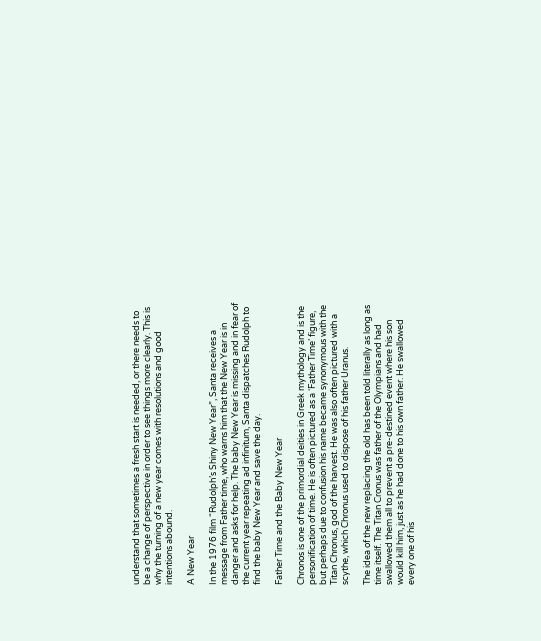understand that sometimes a fresh start is needed, or there needs to be a change of perspective in order to see things more clearly. This is why the turning of a new year comes with resolutions and good intentions abound.

A New Year

In the 1976 film “Rudolph’s Shiny New Year”, Santa receives a message from Father time, who warns him that the New Year is in danger and asks for help. The baby New Year is missing and in fear of the current year repeating ad infinitum, Santa dispatches Rudolph to find the baby New Year and save the day.

Father Time and the Baby New Year

Chronos is one of the primordial deities in Greek mythology and is the personification of time. He is often pictured as a ‘Father Time’ figure, but perhaps due to confusion his name became synonymous with the Titan Chronus, god of the harvest. He was also often pictured with a scythe, which Chronus used to dispose of his father Uranus.

The idea of the new replacing the old has been told literally as long as time itself. The Titan Cronus was father of the Olympians and had swallowed them all to prevent a pre-destined event where his son would kill him, just as he had done to his own father. He swallowed every one of his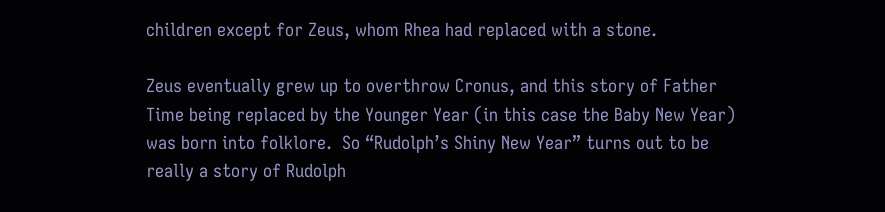children except for Zeus, whom Rhea had replaced with a stone.

Zeus eventually grew up to overthrow Cronus, and this story of Father Time being replaced by the Younger Year (in this case the Baby New Year) was born into folklore.  So “Rudolph’s Shiny New Year” turns out to be really a story of Rudolph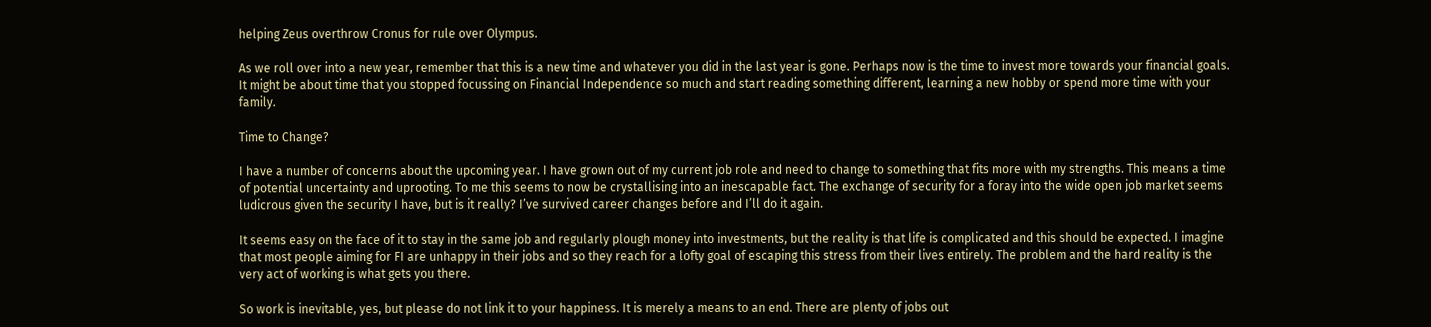helping Zeus overthrow Cronus for rule over Olympus.

As we roll over into a new year, remember that this is a new time and whatever you did in the last year is gone. Perhaps now is the time to invest more towards your financial goals. It might be about time that you stopped focussing on Financial Independence so much and start reading something different, learning a new hobby or spend more time with your family.

Time to Change?

I have a number of concerns about the upcoming year. I have grown out of my current job role and need to change to something that fits more with my strengths. This means a time of potential uncertainty and uprooting. To me this seems to now be crystallising into an inescapable fact. The exchange of security for a foray into the wide open job market seems ludicrous given the security I have, but is it really? I’ve survived career changes before and I’ll do it again.

It seems easy on the face of it to stay in the same job and regularly plough money into investments, but the reality is that life is complicated and this should be expected. I imagine that most people aiming for FI are unhappy in their jobs and so they reach for a lofty goal of escaping this stress from their lives entirely. The problem and the hard reality is the very act of working is what gets you there.

So work is inevitable, yes, but please do not link it to your happiness. It is merely a means to an end. There are plenty of jobs out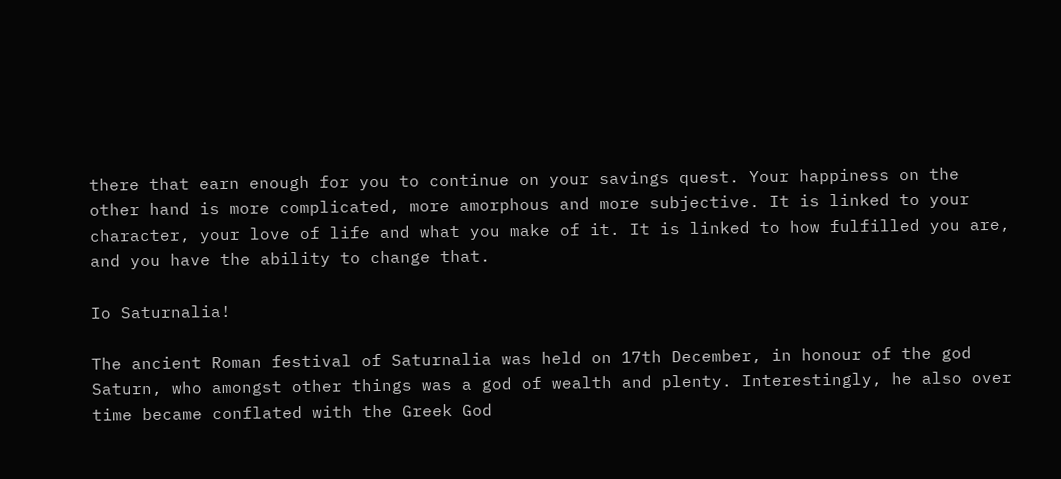there that earn enough for you to continue on your savings quest. Your happiness on the other hand is more complicated, more amorphous and more subjective. It is linked to your character, your love of life and what you make of it. It is linked to how fulfilled you are, and you have the ability to change that.

Io Saturnalia!

The ancient Roman festival of Saturnalia was held on 17th December, in honour of the god Saturn, who amongst other things was a god of wealth and plenty. Interestingly, he also over time became conflated with the Greek God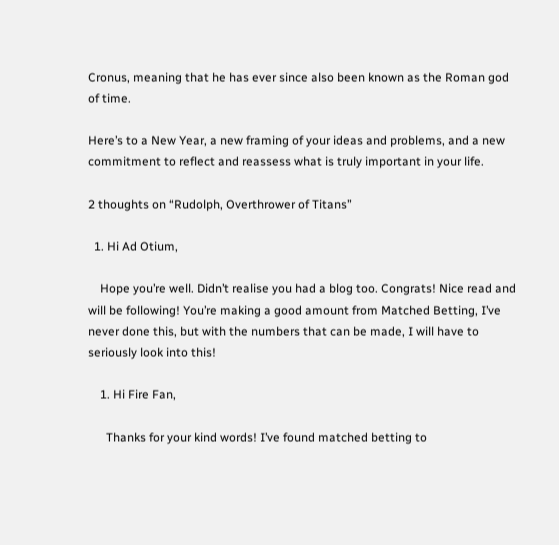Cronus, meaning that he has ever since also been known as the Roman god of time.

Here’s to a New Year, a new framing of your ideas and problems, and a new commitment to reflect and reassess what is truly important in your life.

2 thoughts on “Rudolph, Overthrower of Titans”

  1. Hi Ad Otium,

    Hope you’re well. Didn’t realise you had a blog too. Congrats! Nice read and will be following! You’re making a good amount from Matched Betting, I’ve never done this, but with the numbers that can be made, I will have to seriously look into this!

    1. Hi Fire Fan,

      Thanks for your kind words! I’ve found matched betting to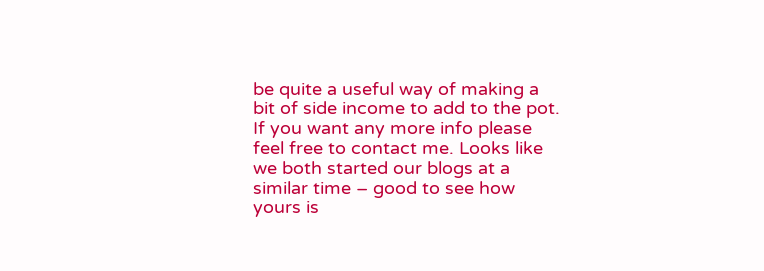be quite a useful way of making a bit of side income to add to the pot. If you want any more info please feel free to contact me. Looks like we both started our blogs at a similar time – good to see how yours is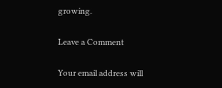growing.

Leave a Comment

Your email address will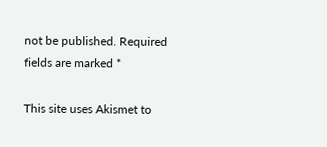not be published. Required fields are marked *

This site uses Akismet to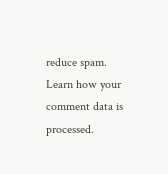reduce spam. Learn how your comment data is processed.